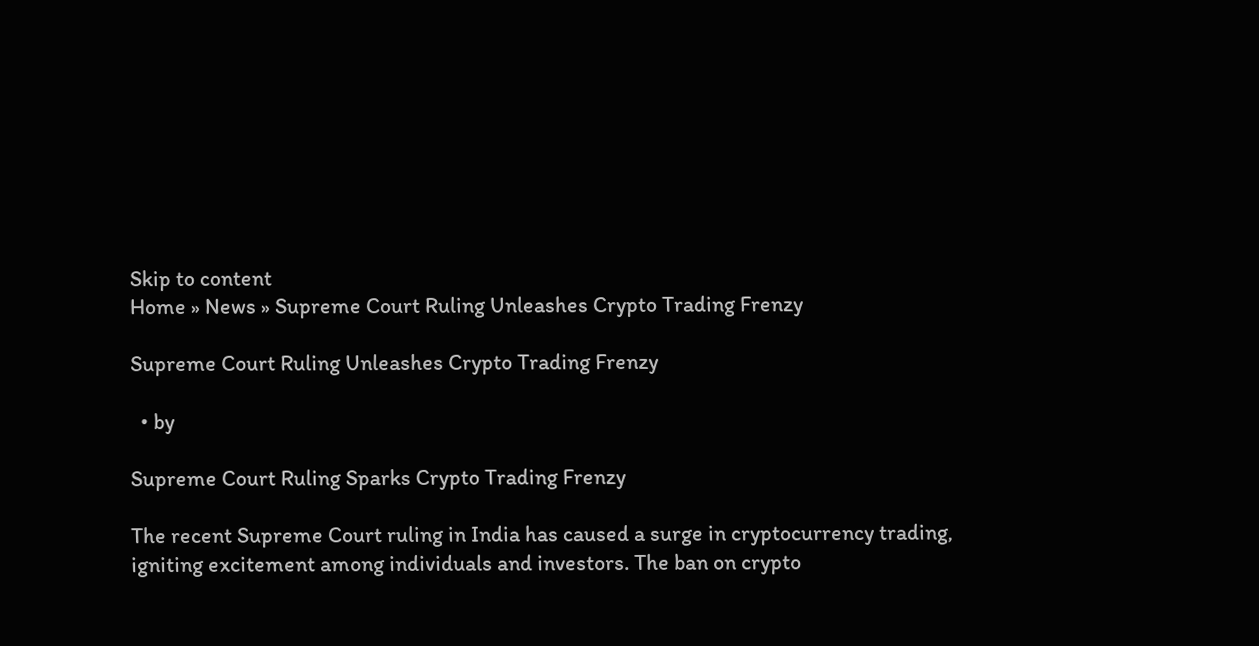Skip to content
Home » News » Supreme Court Ruling Unleashes Crypto Trading Frenzy

Supreme Court Ruling Unleashes Crypto Trading Frenzy

  • by

Supreme Court Ruling Sparks Crypto Trading Frenzy

The recent Supreme Court ruling in India has caused a surge in cryptocurrency trading, igniting excitement among individuals and investors. The ban on crypto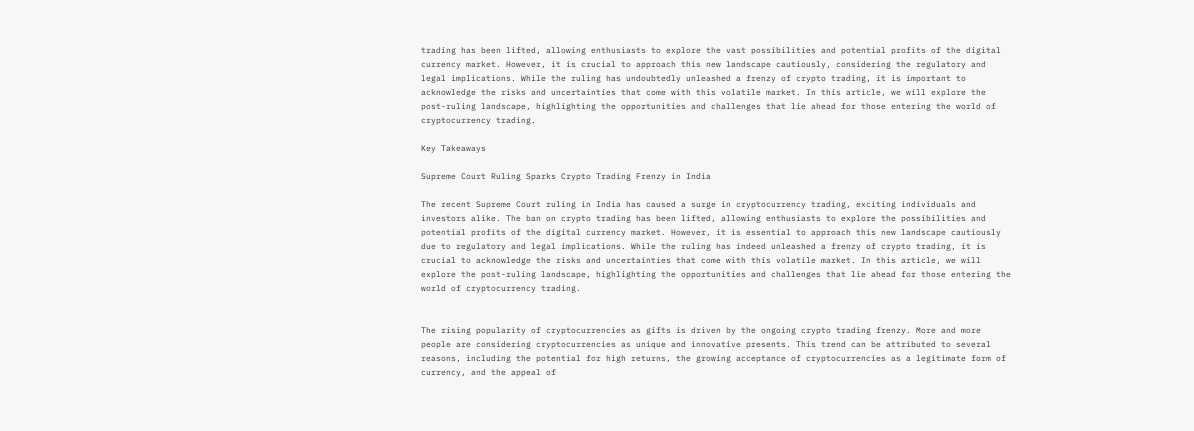trading has been lifted, allowing enthusiasts to explore the vast possibilities and potential profits of the digital currency market. However, it is crucial to approach this new landscape cautiously, considering the regulatory and legal implications. While the ruling has undoubtedly unleashed a frenzy of crypto trading, it is important to acknowledge the risks and uncertainties that come with this volatile market. In this article, we will explore the post-ruling landscape, highlighting the opportunities and challenges that lie ahead for those entering the world of cryptocurrency trading.

Key Takeaways

Supreme Court Ruling Sparks Crypto Trading Frenzy in India

The recent Supreme Court ruling in India has caused a surge in cryptocurrency trading, exciting individuals and investors alike. The ban on crypto trading has been lifted, allowing enthusiasts to explore the possibilities and potential profits of the digital currency market. However, it is essential to approach this new landscape cautiously due to regulatory and legal implications. While the ruling has indeed unleashed a frenzy of crypto trading, it is crucial to acknowledge the risks and uncertainties that come with this volatile market. In this article, we will explore the post-ruling landscape, highlighting the opportunities and challenges that lie ahead for those entering the world of cryptocurrency trading.


The rising popularity of cryptocurrencies as gifts is driven by the ongoing crypto trading frenzy. More and more people are considering cryptocurrencies as unique and innovative presents. This trend can be attributed to several reasons, including the potential for high returns, the growing acceptance of cryptocurrencies as a legitimate form of currency, and the appeal of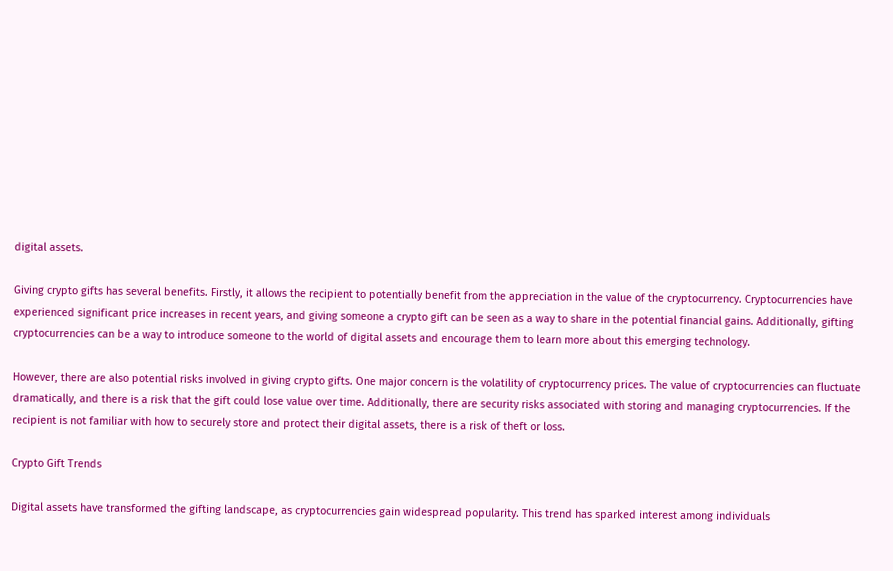digital assets.

Giving crypto gifts has several benefits. Firstly, it allows the recipient to potentially benefit from the appreciation in the value of the cryptocurrency. Cryptocurrencies have experienced significant price increases in recent years, and giving someone a crypto gift can be seen as a way to share in the potential financial gains. Additionally, gifting cryptocurrencies can be a way to introduce someone to the world of digital assets and encourage them to learn more about this emerging technology.

However, there are also potential risks involved in giving crypto gifts. One major concern is the volatility of cryptocurrency prices. The value of cryptocurrencies can fluctuate dramatically, and there is a risk that the gift could lose value over time. Additionally, there are security risks associated with storing and managing cryptocurrencies. If the recipient is not familiar with how to securely store and protect their digital assets, there is a risk of theft or loss.

Crypto Gift Trends

Digital assets have transformed the gifting landscape, as cryptocurrencies gain widespread popularity. This trend has sparked interest among individuals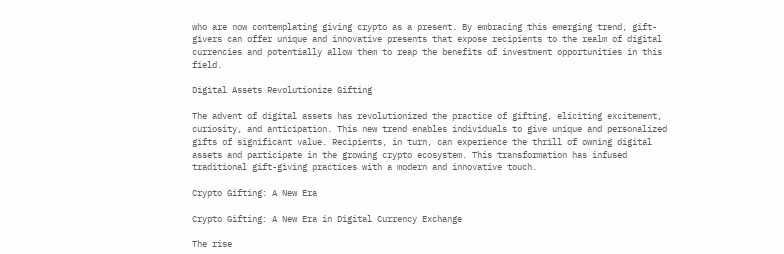who are now contemplating giving crypto as a present. By embracing this emerging trend, gift-givers can offer unique and innovative presents that expose recipients to the realm of digital currencies and potentially allow them to reap the benefits of investment opportunities in this field.

Digital Assets Revolutionize Gifting

The advent of digital assets has revolutionized the practice of gifting, eliciting excitement, curiosity, and anticipation. This new trend enables individuals to give unique and personalized gifts of significant value. Recipients, in turn, can experience the thrill of owning digital assets and participate in the growing crypto ecosystem. This transformation has infused traditional gift-giving practices with a modern and innovative touch.

Crypto Gifting: A New Era

Crypto Gifting: A New Era in Digital Currency Exchange

The rise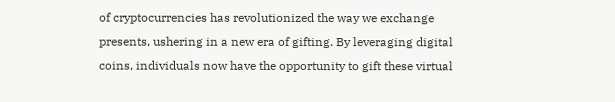of cryptocurrencies has revolutionized the way we exchange presents, ushering in a new era of gifting. By leveraging digital coins, individuals now have the opportunity to gift these virtual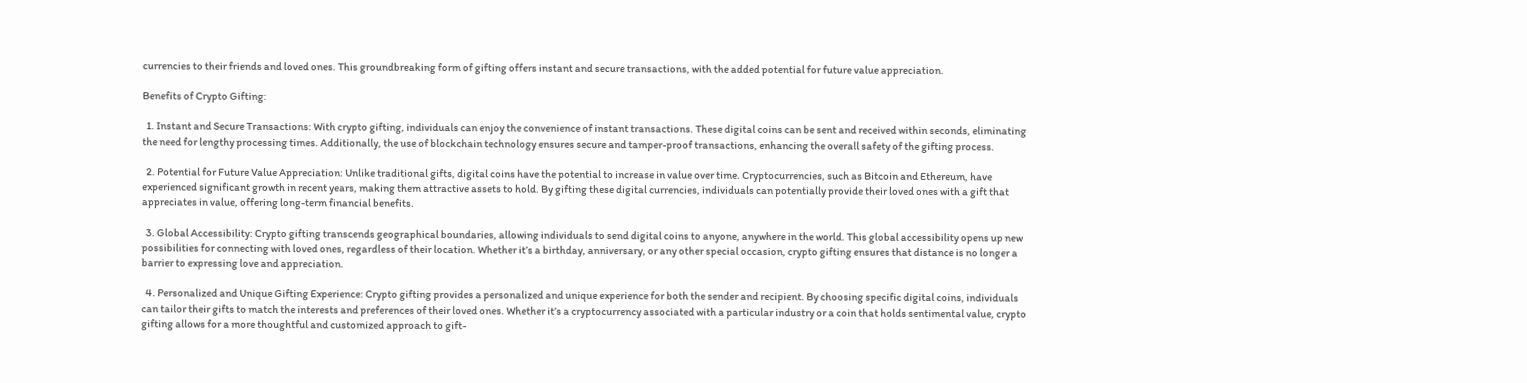currencies to their friends and loved ones. This groundbreaking form of gifting offers instant and secure transactions, with the added potential for future value appreciation.

Benefits of Crypto Gifting:

  1. Instant and Secure Transactions: With crypto gifting, individuals can enjoy the convenience of instant transactions. These digital coins can be sent and received within seconds, eliminating the need for lengthy processing times. Additionally, the use of blockchain technology ensures secure and tamper-proof transactions, enhancing the overall safety of the gifting process.

  2. Potential for Future Value Appreciation: Unlike traditional gifts, digital coins have the potential to increase in value over time. Cryptocurrencies, such as Bitcoin and Ethereum, have experienced significant growth in recent years, making them attractive assets to hold. By gifting these digital currencies, individuals can potentially provide their loved ones with a gift that appreciates in value, offering long-term financial benefits.

  3. Global Accessibility: Crypto gifting transcends geographical boundaries, allowing individuals to send digital coins to anyone, anywhere in the world. This global accessibility opens up new possibilities for connecting with loved ones, regardless of their location. Whether it’s a birthday, anniversary, or any other special occasion, crypto gifting ensures that distance is no longer a barrier to expressing love and appreciation.

  4. Personalized and Unique Gifting Experience: Crypto gifting provides a personalized and unique experience for both the sender and recipient. By choosing specific digital coins, individuals can tailor their gifts to match the interests and preferences of their loved ones. Whether it’s a cryptocurrency associated with a particular industry or a coin that holds sentimental value, crypto gifting allows for a more thoughtful and customized approach to gift-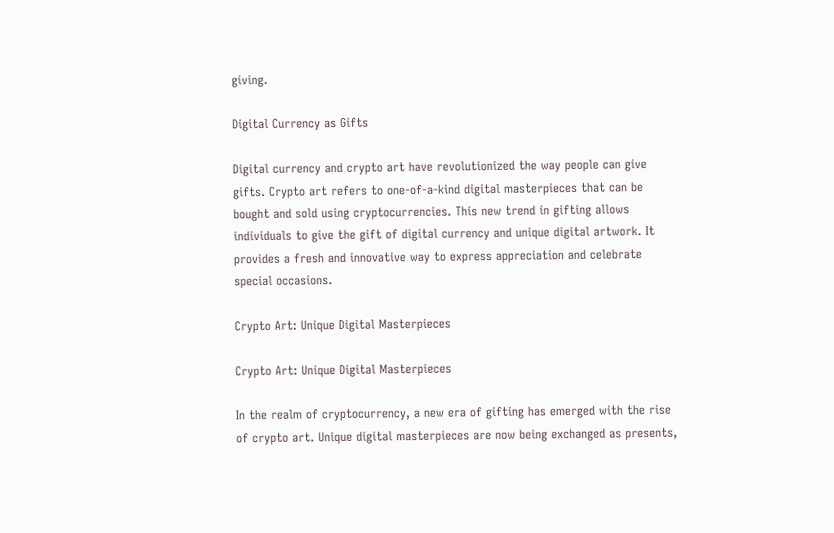giving.

Digital Currency as Gifts

Digital currency and crypto art have revolutionized the way people can give gifts. Crypto art refers to one-of-a-kind digital masterpieces that can be bought and sold using cryptocurrencies. This new trend in gifting allows individuals to give the gift of digital currency and unique digital artwork. It provides a fresh and innovative way to express appreciation and celebrate special occasions.

Crypto Art: Unique Digital Masterpieces

Crypto Art: Unique Digital Masterpieces

In the realm of cryptocurrency, a new era of gifting has emerged with the rise of crypto art. Unique digital masterpieces are now being exchanged as presents,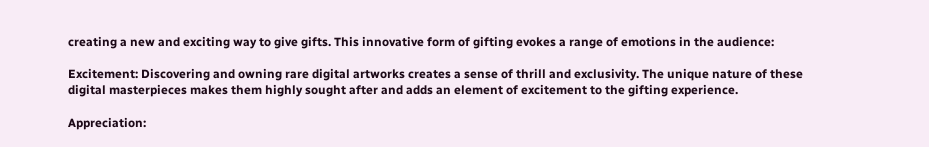creating a new and exciting way to give gifts. This innovative form of gifting evokes a range of emotions in the audience:

Excitement: Discovering and owning rare digital artworks creates a sense of thrill and exclusivity. The unique nature of these digital masterpieces makes them highly sought after and adds an element of excitement to the gifting experience.

Appreciation: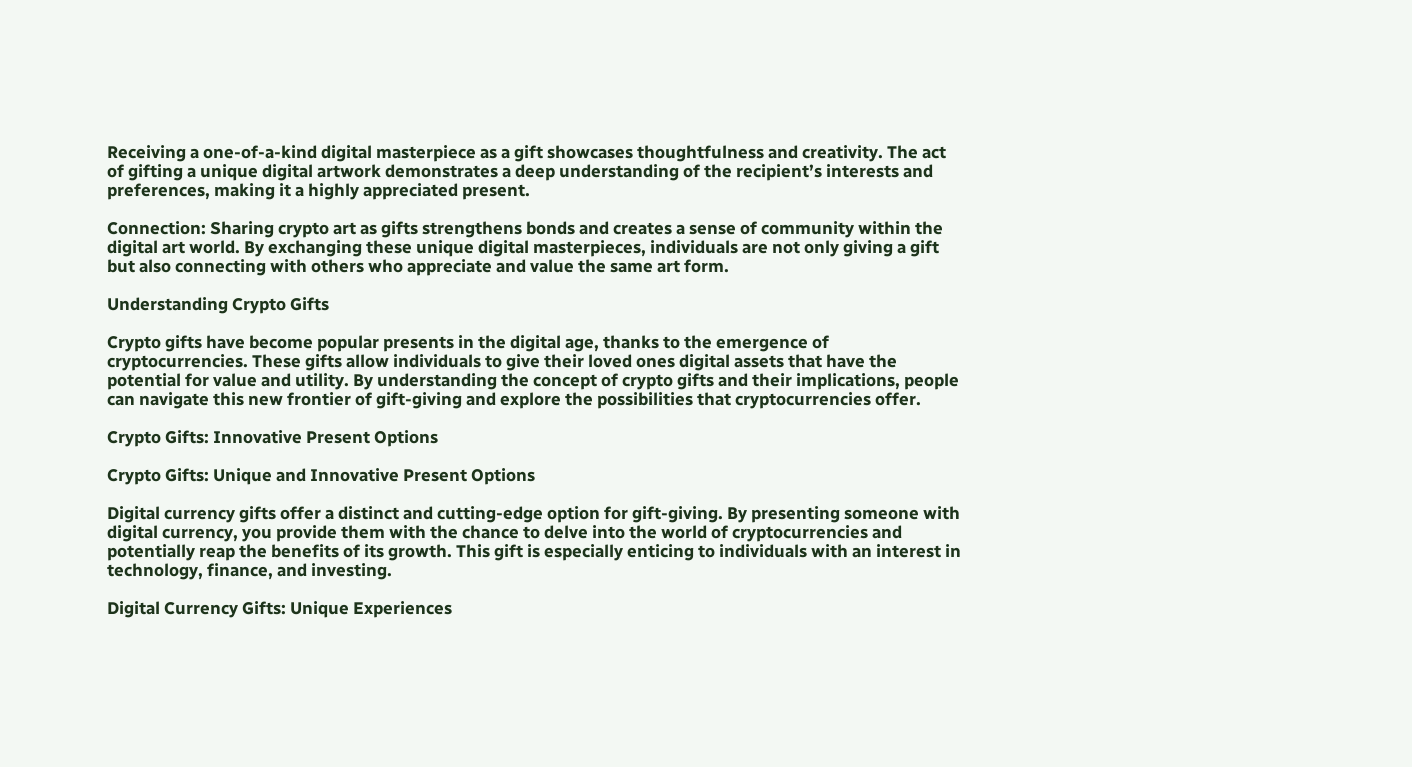Receiving a one-of-a-kind digital masterpiece as a gift showcases thoughtfulness and creativity. The act of gifting a unique digital artwork demonstrates a deep understanding of the recipient’s interests and preferences, making it a highly appreciated present.

Connection: Sharing crypto art as gifts strengthens bonds and creates a sense of community within the digital art world. By exchanging these unique digital masterpieces, individuals are not only giving a gift but also connecting with others who appreciate and value the same art form.

Understanding Crypto Gifts

Crypto gifts have become popular presents in the digital age, thanks to the emergence of cryptocurrencies. These gifts allow individuals to give their loved ones digital assets that have the potential for value and utility. By understanding the concept of crypto gifts and their implications, people can navigate this new frontier of gift-giving and explore the possibilities that cryptocurrencies offer.

Crypto Gifts: Innovative Present Options

Crypto Gifts: Unique and Innovative Present Options

Digital currency gifts offer a distinct and cutting-edge option for gift-giving. By presenting someone with digital currency, you provide them with the chance to delve into the world of cryptocurrencies and potentially reap the benefits of its growth. This gift is especially enticing to individuals with an interest in technology, finance, and investing.

Digital Currency Gifts: Unique Experiences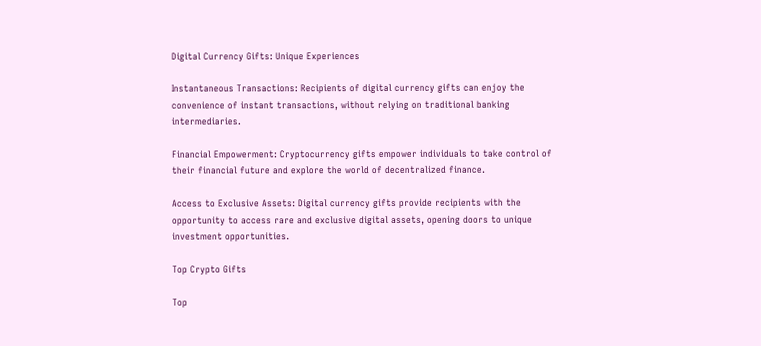Digital Currency Gifts: Unique Experiences

Instantaneous Transactions: Recipients of digital currency gifts can enjoy the convenience of instant transactions, without relying on traditional banking intermediaries.

Financial Empowerment: Cryptocurrency gifts empower individuals to take control of their financial future and explore the world of decentralized finance.

Access to Exclusive Assets: Digital currency gifts provide recipients with the opportunity to access rare and exclusive digital assets, opening doors to unique investment opportunities.

Top Crypto Gifts

Top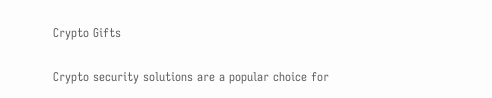Crypto Gifts

Crypto security solutions are a popular choice for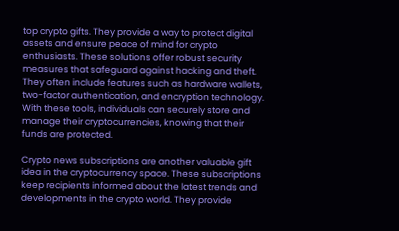top crypto gifts. They provide a way to protect digital assets and ensure peace of mind for crypto enthusiasts. These solutions offer robust security measures that safeguard against hacking and theft. They often include features such as hardware wallets, two-factor authentication, and encryption technology. With these tools, individuals can securely store and manage their cryptocurrencies, knowing that their funds are protected.

Crypto news subscriptions are another valuable gift idea in the cryptocurrency space. These subscriptions keep recipients informed about the latest trends and developments in the crypto world. They provide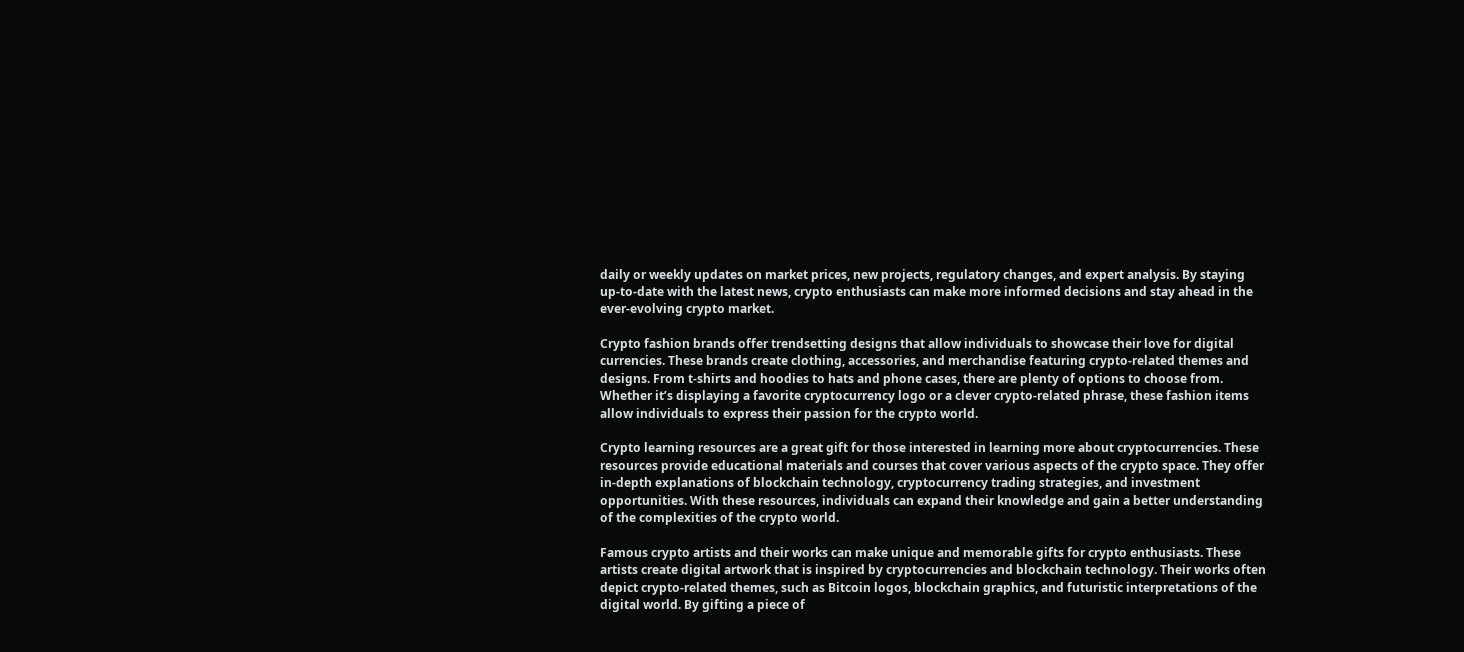daily or weekly updates on market prices, new projects, regulatory changes, and expert analysis. By staying up-to-date with the latest news, crypto enthusiasts can make more informed decisions and stay ahead in the ever-evolving crypto market.

Crypto fashion brands offer trendsetting designs that allow individuals to showcase their love for digital currencies. These brands create clothing, accessories, and merchandise featuring crypto-related themes and designs. From t-shirts and hoodies to hats and phone cases, there are plenty of options to choose from. Whether it’s displaying a favorite cryptocurrency logo or a clever crypto-related phrase, these fashion items allow individuals to express their passion for the crypto world.

Crypto learning resources are a great gift for those interested in learning more about cryptocurrencies. These resources provide educational materials and courses that cover various aspects of the crypto space. They offer in-depth explanations of blockchain technology, cryptocurrency trading strategies, and investment opportunities. With these resources, individuals can expand their knowledge and gain a better understanding of the complexities of the crypto world.

Famous crypto artists and their works can make unique and memorable gifts for crypto enthusiasts. These artists create digital artwork that is inspired by cryptocurrencies and blockchain technology. Their works often depict crypto-related themes, such as Bitcoin logos, blockchain graphics, and futuristic interpretations of the digital world. By gifting a piece of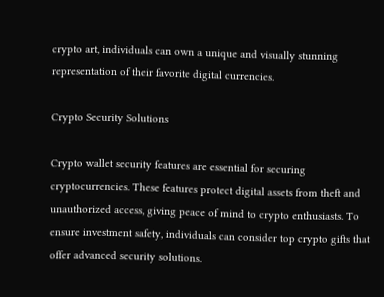crypto art, individuals can own a unique and visually stunning representation of their favorite digital currencies.

Crypto Security Solutions

Crypto wallet security features are essential for securing cryptocurrencies. These features protect digital assets from theft and unauthorized access, giving peace of mind to crypto enthusiasts. To ensure investment safety, individuals can consider top crypto gifts that offer advanced security solutions.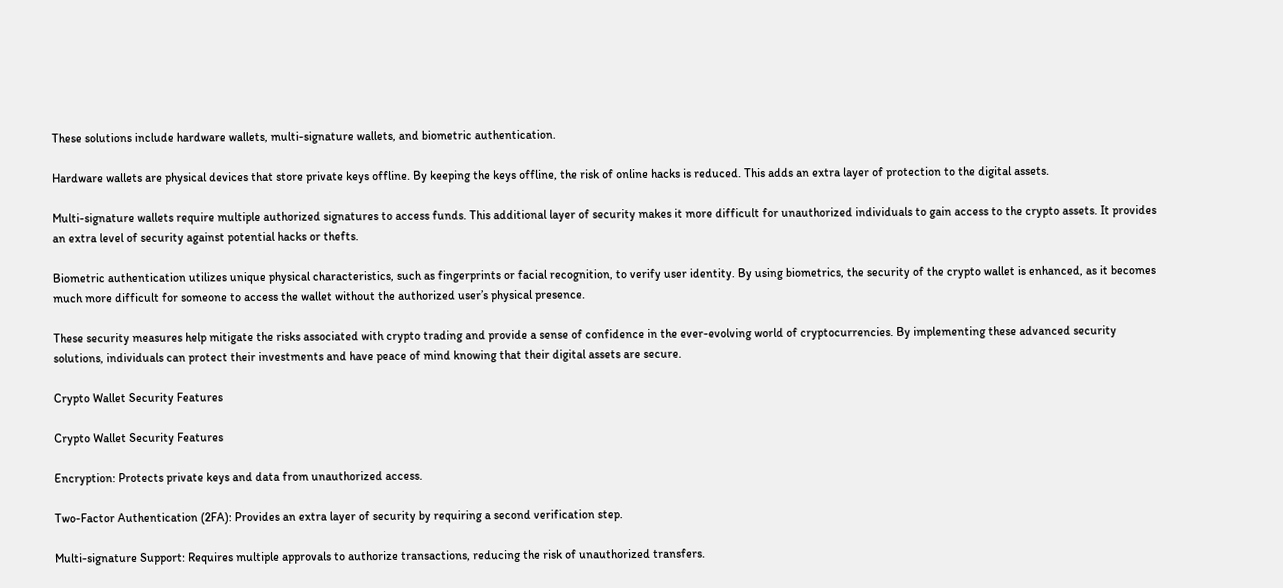These solutions include hardware wallets, multi-signature wallets, and biometric authentication.

Hardware wallets are physical devices that store private keys offline. By keeping the keys offline, the risk of online hacks is reduced. This adds an extra layer of protection to the digital assets.

Multi-signature wallets require multiple authorized signatures to access funds. This additional layer of security makes it more difficult for unauthorized individuals to gain access to the crypto assets. It provides an extra level of security against potential hacks or thefts.

Biometric authentication utilizes unique physical characteristics, such as fingerprints or facial recognition, to verify user identity. By using biometrics, the security of the crypto wallet is enhanced, as it becomes much more difficult for someone to access the wallet without the authorized user’s physical presence.

These security measures help mitigate the risks associated with crypto trading and provide a sense of confidence in the ever-evolving world of cryptocurrencies. By implementing these advanced security solutions, individuals can protect their investments and have peace of mind knowing that their digital assets are secure.

Crypto Wallet Security Features

Crypto Wallet Security Features

Encryption: Protects private keys and data from unauthorized access.

Two-Factor Authentication (2FA): Provides an extra layer of security by requiring a second verification step.

Multi-signature Support: Requires multiple approvals to authorize transactions, reducing the risk of unauthorized transfers.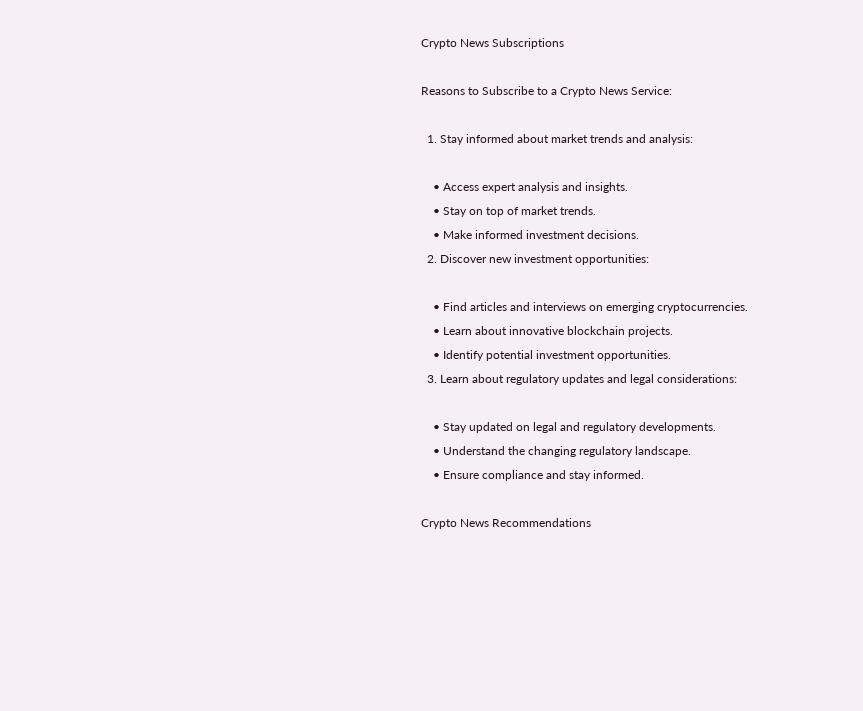Crypto News Subscriptions

Reasons to Subscribe to a Crypto News Service:

  1. Stay informed about market trends and analysis:

    • Access expert analysis and insights.
    • Stay on top of market trends.
    • Make informed investment decisions.
  2. Discover new investment opportunities:

    • Find articles and interviews on emerging cryptocurrencies.
    • Learn about innovative blockchain projects.
    • Identify potential investment opportunities.
  3. Learn about regulatory updates and legal considerations:

    • Stay updated on legal and regulatory developments.
    • Understand the changing regulatory landscape.
    • Ensure compliance and stay informed.

Crypto News Recommendations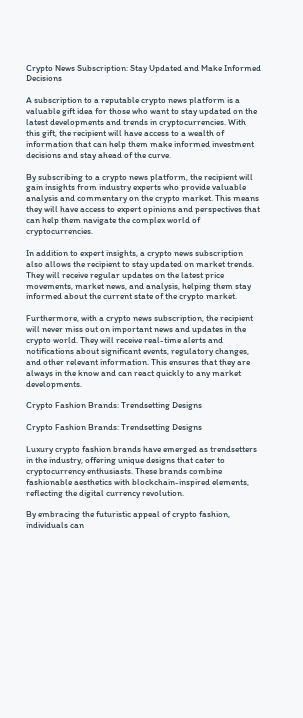Crypto News Subscription: Stay Updated and Make Informed Decisions

A subscription to a reputable crypto news platform is a valuable gift idea for those who want to stay updated on the latest developments and trends in cryptocurrencies. With this gift, the recipient will have access to a wealth of information that can help them make informed investment decisions and stay ahead of the curve.

By subscribing to a crypto news platform, the recipient will gain insights from industry experts who provide valuable analysis and commentary on the crypto market. This means they will have access to expert opinions and perspectives that can help them navigate the complex world of cryptocurrencies.

In addition to expert insights, a crypto news subscription also allows the recipient to stay updated on market trends. They will receive regular updates on the latest price movements, market news, and analysis, helping them stay informed about the current state of the crypto market.

Furthermore, with a crypto news subscription, the recipient will never miss out on important news and updates in the crypto world. They will receive real-time alerts and notifications about significant events, regulatory changes, and other relevant information. This ensures that they are always in the know and can react quickly to any market developments.

Crypto Fashion Brands: Trendsetting Designs

Crypto Fashion Brands: Trendsetting Designs

Luxury crypto fashion brands have emerged as trendsetters in the industry, offering unique designs that cater to cryptocurrency enthusiasts. These brands combine fashionable aesthetics with blockchain-inspired elements, reflecting the digital currency revolution.

By embracing the futuristic appeal of crypto fashion, individuals can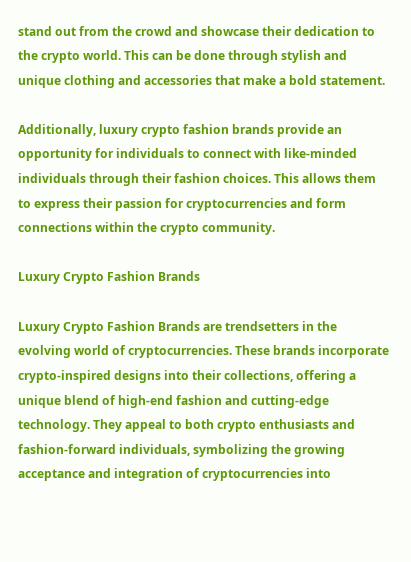stand out from the crowd and showcase their dedication to the crypto world. This can be done through stylish and unique clothing and accessories that make a bold statement.

Additionally, luxury crypto fashion brands provide an opportunity for individuals to connect with like-minded individuals through their fashion choices. This allows them to express their passion for cryptocurrencies and form connections within the crypto community.

Luxury Crypto Fashion Brands

Luxury Crypto Fashion Brands are trendsetters in the evolving world of cryptocurrencies. These brands incorporate crypto-inspired designs into their collections, offering a unique blend of high-end fashion and cutting-edge technology. They appeal to both crypto enthusiasts and fashion-forward individuals, symbolizing the growing acceptance and integration of cryptocurrencies into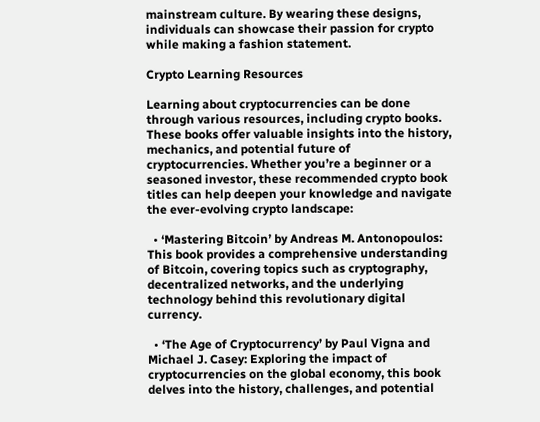mainstream culture. By wearing these designs, individuals can showcase their passion for crypto while making a fashion statement.

Crypto Learning Resources

Learning about cryptocurrencies can be done through various resources, including crypto books. These books offer valuable insights into the history, mechanics, and potential future of cryptocurrencies. Whether you’re a beginner or a seasoned investor, these recommended crypto book titles can help deepen your knowledge and navigate the ever-evolving crypto landscape:

  • ‘Mastering Bitcoin’ by Andreas M. Antonopoulos: This book provides a comprehensive understanding of Bitcoin, covering topics such as cryptography, decentralized networks, and the underlying technology behind this revolutionary digital currency.

  • ‘The Age of Cryptocurrency’ by Paul Vigna and Michael J. Casey: Exploring the impact of cryptocurrencies on the global economy, this book delves into the history, challenges, and potential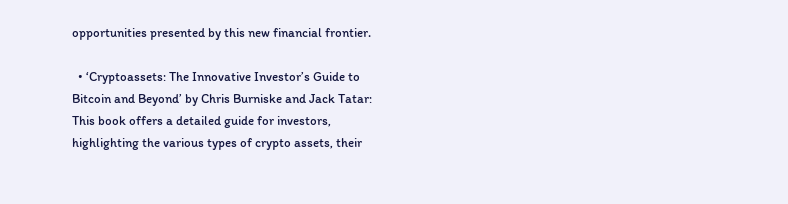opportunities presented by this new financial frontier.

  • ‘Cryptoassets: The Innovative Investor’s Guide to Bitcoin and Beyond’ by Chris Burniske and Jack Tatar: This book offers a detailed guide for investors, highlighting the various types of crypto assets, their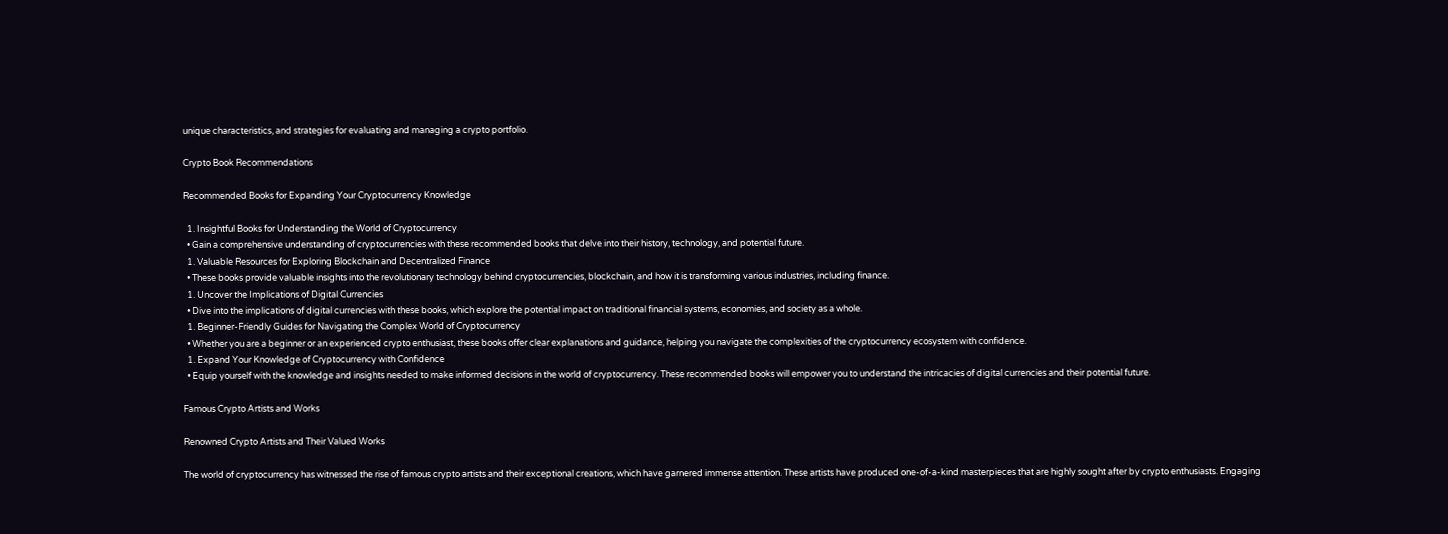unique characteristics, and strategies for evaluating and managing a crypto portfolio.

Crypto Book Recommendations

Recommended Books for Expanding Your Cryptocurrency Knowledge

  1. Insightful Books for Understanding the World of Cryptocurrency
  • Gain a comprehensive understanding of cryptocurrencies with these recommended books that delve into their history, technology, and potential future.
  1. Valuable Resources for Exploring Blockchain and Decentralized Finance
  • These books provide valuable insights into the revolutionary technology behind cryptocurrencies, blockchain, and how it is transforming various industries, including finance.
  1. Uncover the Implications of Digital Currencies
  • Dive into the implications of digital currencies with these books, which explore the potential impact on traditional financial systems, economies, and society as a whole.
  1. Beginner-Friendly Guides for Navigating the Complex World of Cryptocurrency
  • Whether you are a beginner or an experienced crypto enthusiast, these books offer clear explanations and guidance, helping you navigate the complexities of the cryptocurrency ecosystem with confidence.
  1. Expand Your Knowledge of Cryptocurrency with Confidence
  • Equip yourself with the knowledge and insights needed to make informed decisions in the world of cryptocurrency. These recommended books will empower you to understand the intricacies of digital currencies and their potential future.

Famous Crypto Artists and Works

Renowned Crypto Artists and Their Valued Works

The world of cryptocurrency has witnessed the rise of famous crypto artists and their exceptional creations, which have garnered immense attention. These artists have produced one-of-a-kind masterpieces that are highly sought after by crypto enthusiasts. Engaging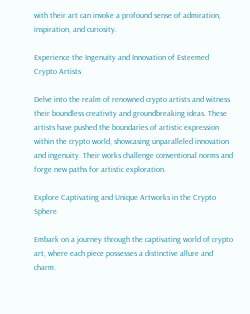with their art can invoke a profound sense of admiration, inspiration, and curiosity.

Experience the Ingenuity and Innovation of Esteemed Crypto Artists

Delve into the realm of renowned crypto artists and witness their boundless creativity and groundbreaking ideas. These artists have pushed the boundaries of artistic expression within the crypto world, showcasing unparalleled innovation and ingenuity. Their works challenge conventional norms and forge new paths for artistic exploration.

Explore Captivating and Unique Artworks in the Crypto Sphere

Embark on a journey through the captivating world of crypto art, where each piece possesses a distinctive allure and charm.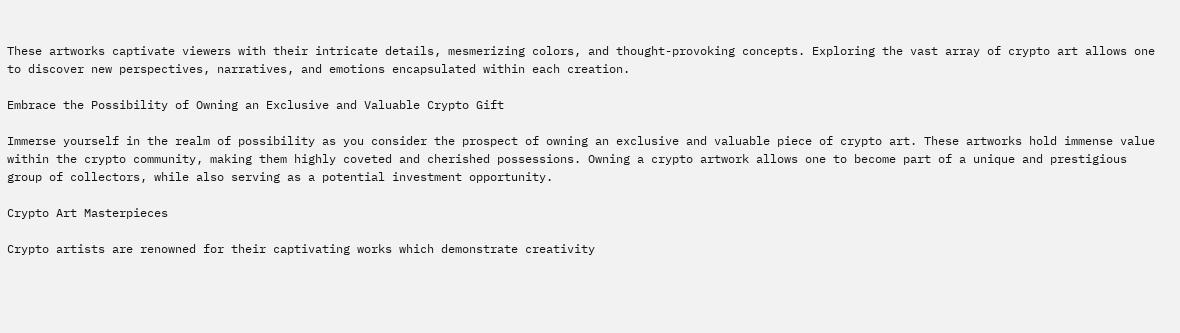These artworks captivate viewers with their intricate details, mesmerizing colors, and thought-provoking concepts. Exploring the vast array of crypto art allows one to discover new perspectives, narratives, and emotions encapsulated within each creation.

Embrace the Possibility of Owning an Exclusive and Valuable Crypto Gift

Immerse yourself in the realm of possibility as you consider the prospect of owning an exclusive and valuable piece of crypto art. These artworks hold immense value within the crypto community, making them highly coveted and cherished possessions. Owning a crypto artwork allows one to become part of a unique and prestigious group of collectors, while also serving as a potential investment opportunity.

Crypto Art Masterpieces

Crypto artists are renowned for their captivating works which demonstrate creativity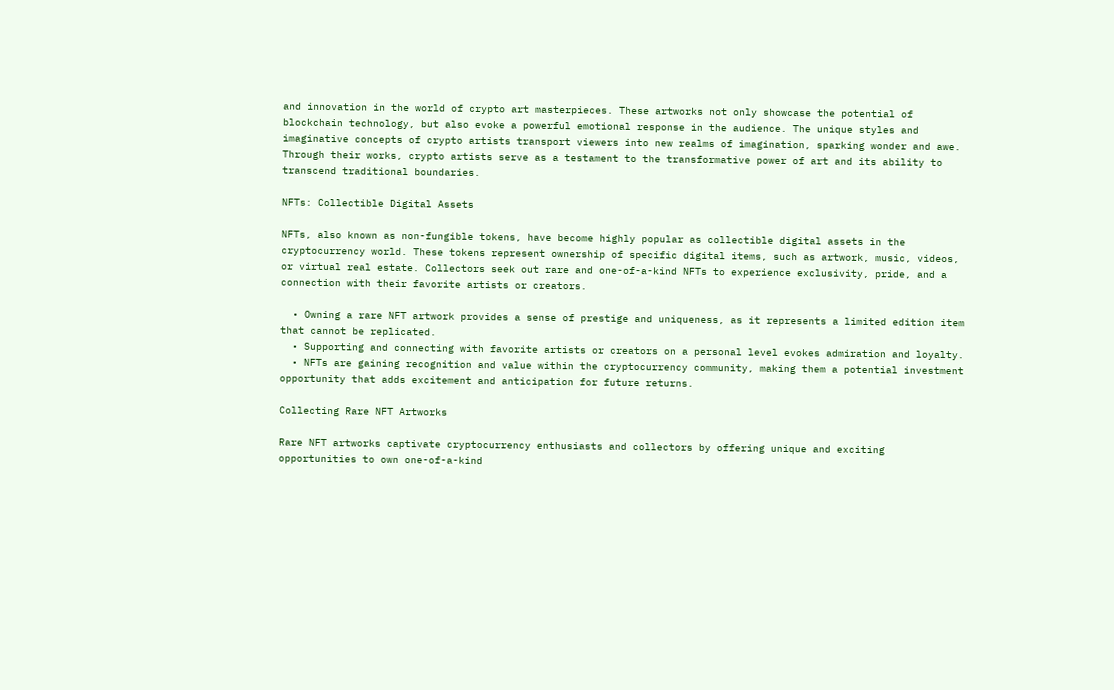and innovation in the world of crypto art masterpieces. These artworks not only showcase the potential of blockchain technology, but also evoke a powerful emotional response in the audience. The unique styles and imaginative concepts of crypto artists transport viewers into new realms of imagination, sparking wonder and awe. Through their works, crypto artists serve as a testament to the transformative power of art and its ability to transcend traditional boundaries.

NFTs: Collectible Digital Assets

NFTs, also known as non-fungible tokens, have become highly popular as collectible digital assets in the cryptocurrency world. These tokens represent ownership of specific digital items, such as artwork, music, videos, or virtual real estate. Collectors seek out rare and one-of-a-kind NFTs to experience exclusivity, pride, and a connection with their favorite artists or creators.

  • Owning a rare NFT artwork provides a sense of prestige and uniqueness, as it represents a limited edition item that cannot be replicated.
  • Supporting and connecting with favorite artists or creators on a personal level evokes admiration and loyalty.
  • NFTs are gaining recognition and value within the cryptocurrency community, making them a potential investment opportunity that adds excitement and anticipation for future returns.

Collecting Rare NFT Artworks

Rare NFT artworks captivate cryptocurrency enthusiasts and collectors by offering unique and exciting opportunities to own one-of-a-kind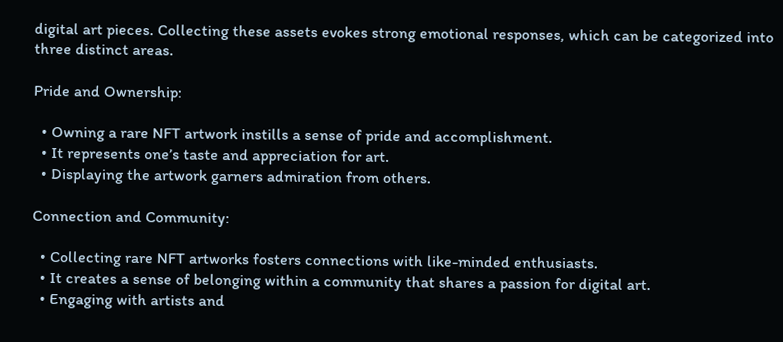digital art pieces. Collecting these assets evokes strong emotional responses, which can be categorized into three distinct areas.

Pride and Ownership:

  • Owning a rare NFT artwork instills a sense of pride and accomplishment.
  • It represents one’s taste and appreciation for art.
  • Displaying the artwork garners admiration from others.

Connection and Community:

  • Collecting rare NFT artworks fosters connections with like-minded enthusiasts.
  • It creates a sense of belonging within a community that shares a passion for digital art.
  • Engaging with artists and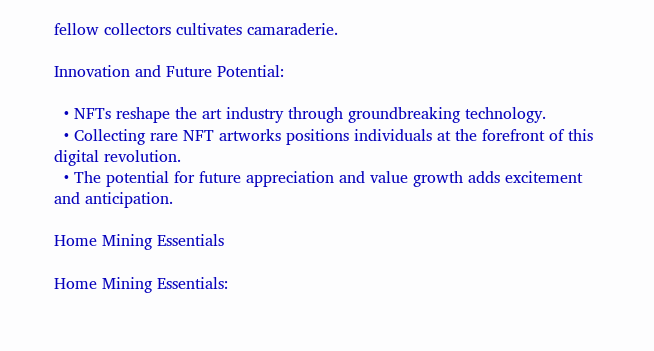fellow collectors cultivates camaraderie.

Innovation and Future Potential:

  • NFTs reshape the art industry through groundbreaking technology.
  • Collecting rare NFT artworks positions individuals at the forefront of this digital revolution.
  • The potential for future appreciation and value growth adds excitement and anticipation.

Home Mining Essentials

Home Mining Essentials: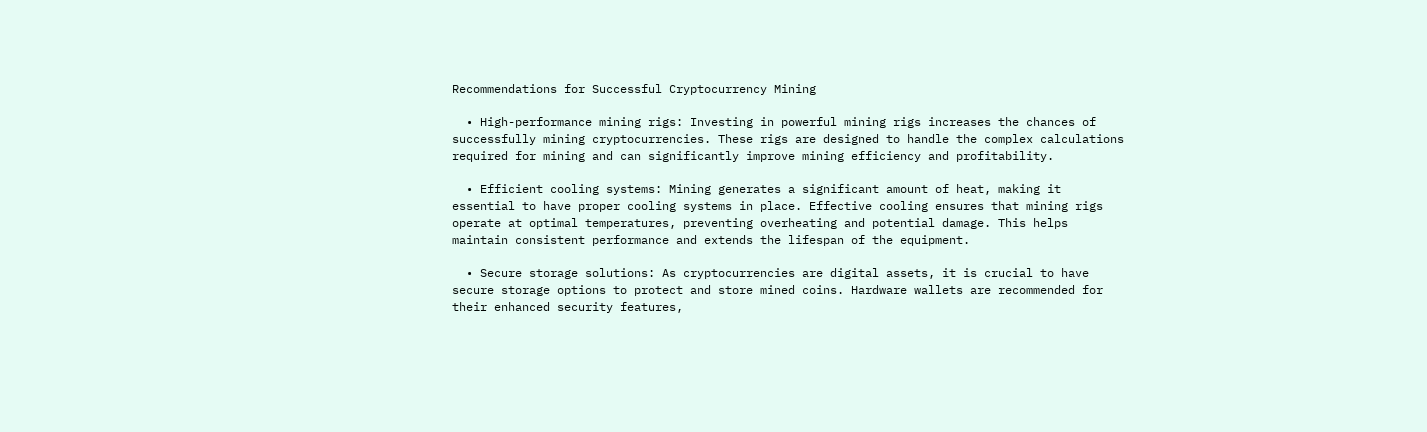Recommendations for Successful Cryptocurrency Mining

  • High-performance mining rigs: Investing in powerful mining rigs increases the chances of successfully mining cryptocurrencies. These rigs are designed to handle the complex calculations required for mining and can significantly improve mining efficiency and profitability.

  • Efficient cooling systems: Mining generates a significant amount of heat, making it essential to have proper cooling systems in place. Effective cooling ensures that mining rigs operate at optimal temperatures, preventing overheating and potential damage. This helps maintain consistent performance and extends the lifespan of the equipment.

  • Secure storage solutions: As cryptocurrencies are digital assets, it is crucial to have secure storage options to protect and store mined coins. Hardware wallets are recommended for their enhanced security features,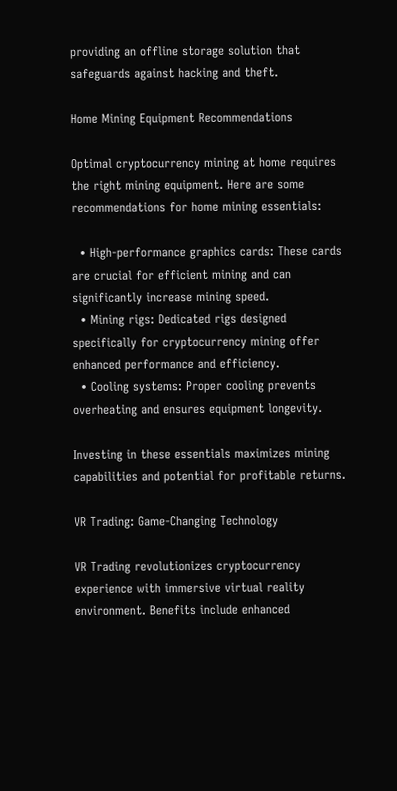providing an offline storage solution that safeguards against hacking and theft.

Home Mining Equipment Recommendations

Optimal cryptocurrency mining at home requires the right mining equipment. Here are some recommendations for home mining essentials:

  • High-performance graphics cards: These cards are crucial for efficient mining and can significantly increase mining speed.
  • Mining rigs: Dedicated rigs designed specifically for cryptocurrency mining offer enhanced performance and efficiency.
  • Cooling systems: Proper cooling prevents overheating and ensures equipment longevity.

Investing in these essentials maximizes mining capabilities and potential for profitable returns.

VR Trading: Game-Changing Technology

VR Trading revolutionizes cryptocurrency experience with immersive virtual reality environment. Benefits include enhanced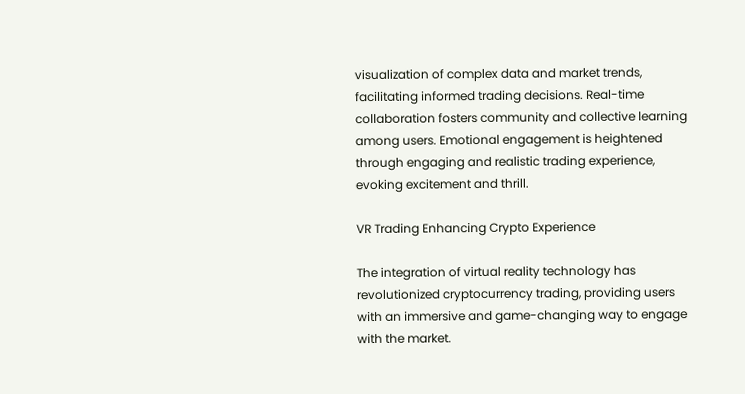visualization of complex data and market trends, facilitating informed trading decisions. Real-time collaboration fosters community and collective learning among users. Emotional engagement is heightened through engaging and realistic trading experience, evoking excitement and thrill.

VR Trading Enhancing Crypto Experience

The integration of virtual reality technology has revolutionized cryptocurrency trading, providing users with an immersive and game-changing way to engage with the market.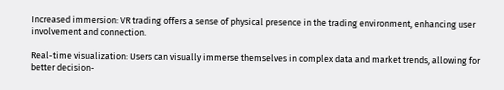Increased immersion: VR trading offers a sense of physical presence in the trading environment, enhancing user involvement and connection.

Real-time visualization: Users can visually immerse themselves in complex data and market trends, allowing for better decision-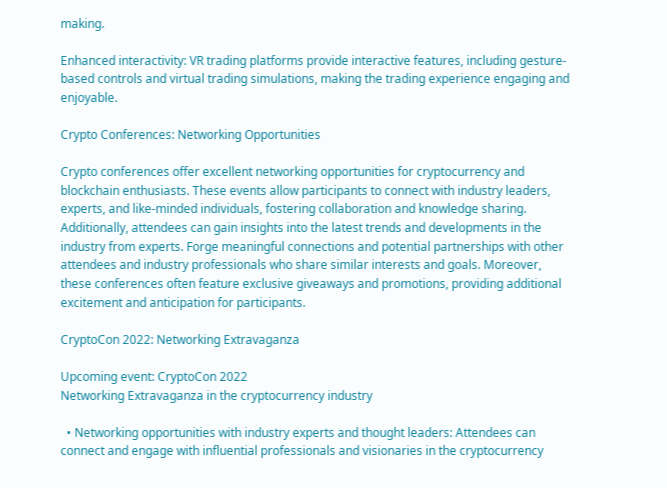making.

Enhanced interactivity: VR trading platforms provide interactive features, including gesture-based controls and virtual trading simulations, making the trading experience engaging and enjoyable.

Crypto Conferences: Networking Opportunities

Crypto conferences offer excellent networking opportunities for cryptocurrency and blockchain enthusiasts. These events allow participants to connect with industry leaders, experts, and like-minded individuals, fostering collaboration and knowledge sharing. Additionally, attendees can gain insights into the latest trends and developments in the industry from experts. Forge meaningful connections and potential partnerships with other attendees and industry professionals who share similar interests and goals. Moreover, these conferences often feature exclusive giveaways and promotions, providing additional excitement and anticipation for participants.

CryptoCon 2022: Networking Extravaganza

Upcoming event: CryptoCon 2022
Networking Extravaganza in the cryptocurrency industry

  • Networking opportunities with industry experts and thought leaders: Attendees can connect and engage with influential professionals and visionaries in the cryptocurrency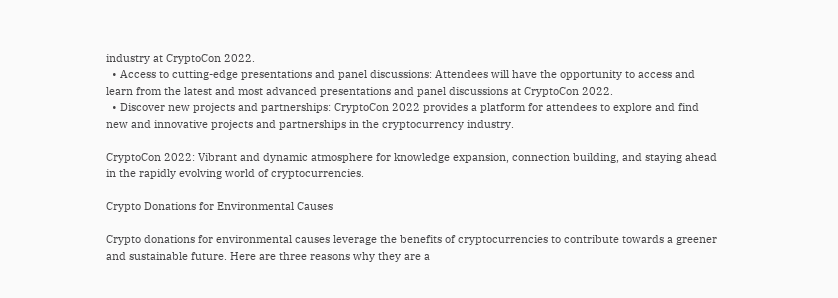industry at CryptoCon 2022.
  • Access to cutting-edge presentations and panel discussions: Attendees will have the opportunity to access and learn from the latest and most advanced presentations and panel discussions at CryptoCon 2022.
  • Discover new projects and partnerships: CryptoCon 2022 provides a platform for attendees to explore and find new and innovative projects and partnerships in the cryptocurrency industry.

CryptoCon 2022: Vibrant and dynamic atmosphere for knowledge expansion, connection building, and staying ahead in the rapidly evolving world of cryptocurrencies.

Crypto Donations for Environmental Causes

Crypto donations for environmental causes leverage the benefits of cryptocurrencies to contribute towards a greener and sustainable future. Here are three reasons why they are a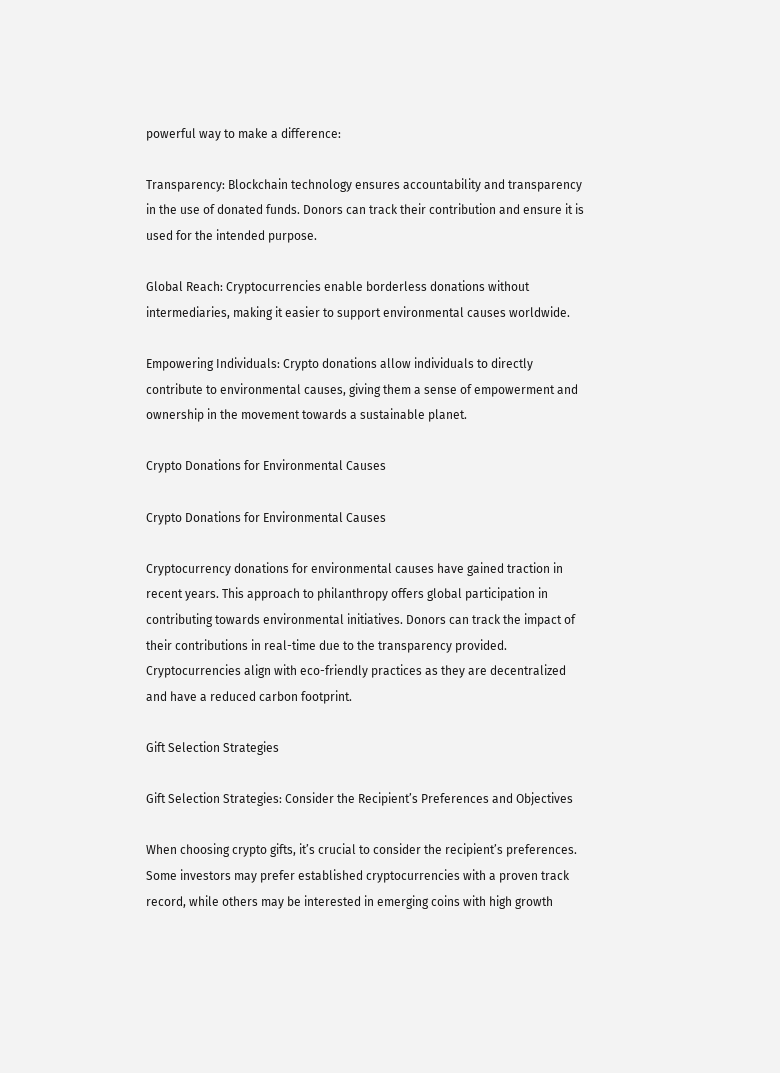powerful way to make a difference:

Transparency: Blockchain technology ensures accountability and transparency in the use of donated funds. Donors can track their contribution and ensure it is used for the intended purpose.

Global Reach: Cryptocurrencies enable borderless donations without intermediaries, making it easier to support environmental causes worldwide.

Empowering Individuals: Crypto donations allow individuals to directly contribute to environmental causes, giving them a sense of empowerment and ownership in the movement towards a sustainable planet.

Crypto Donations for Environmental Causes

Crypto Donations for Environmental Causes

Cryptocurrency donations for environmental causes have gained traction in recent years. This approach to philanthropy offers global participation in contributing towards environmental initiatives. Donors can track the impact of their contributions in real-time due to the transparency provided. Cryptocurrencies align with eco-friendly practices as they are decentralized and have a reduced carbon footprint.

Gift Selection Strategies

Gift Selection Strategies: Consider the Recipient’s Preferences and Objectives

When choosing crypto gifts, it’s crucial to consider the recipient’s preferences. Some investors may prefer established cryptocurrencies with a proven track record, while others may be interested in emerging coins with high growth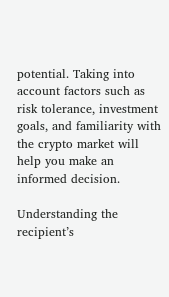potential. Taking into account factors such as risk tolerance, investment goals, and familiarity with the crypto market will help you make an informed decision.

Understanding the recipient’s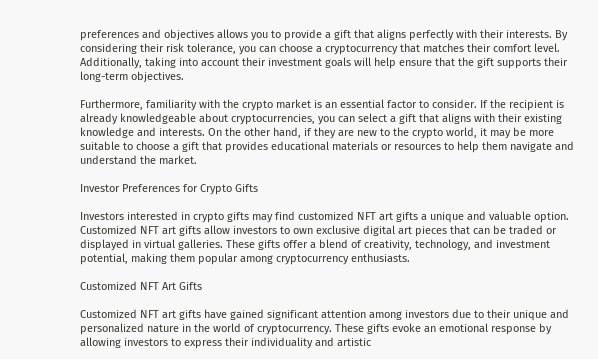preferences and objectives allows you to provide a gift that aligns perfectly with their interests. By considering their risk tolerance, you can choose a cryptocurrency that matches their comfort level. Additionally, taking into account their investment goals will help ensure that the gift supports their long-term objectives.

Furthermore, familiarity with the crypto market is an essential factor to consider. If the recipient is already knowledgeable about cryptocurrencies, you can select a gift that aligns with their existing knowledge and interests. On the other hand, if they are new to the crypto world, it may be more suitable to choose a gift that provides educational materials or resources to help them navigate and understand the market.

Investor Preferences for Crypto Gifts

Investors interested in crypto gifts may find customized NFT art gifts a unique and valuable option. Customized NFT art gifts allow investors to own exclusive digital art pieces that can be traded or displayed in virtual galleries. These gifts offer a blend of creativity, technology, and investment potential, making them popular among cryptocurrency enthusiasts.

Customized NFT Art Gifts

Customized NFT art gifts have gained significant attention among investors due to their unique and personalized nature in the world of cryptocurrency. These gifts evoke an emotional response by allowing investors to express their individuality and artistic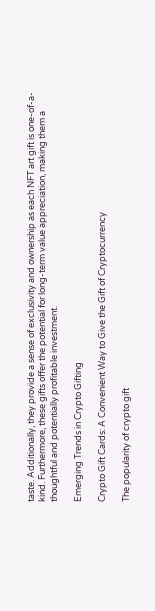taste. Additionally, they provide a sense of exclusivity and ownership as each NFT art gift is one-of-a-kind. Furthermore, these gifts offer the potential for long-term value appreciation, making them a thoughtful and potentially profitable investment.

Emerging Trends in Crypto Gifting

Crypto Gift Cards: A Convenient Way to Give the Gift of Cryptocurrency

The popularity of crypto gift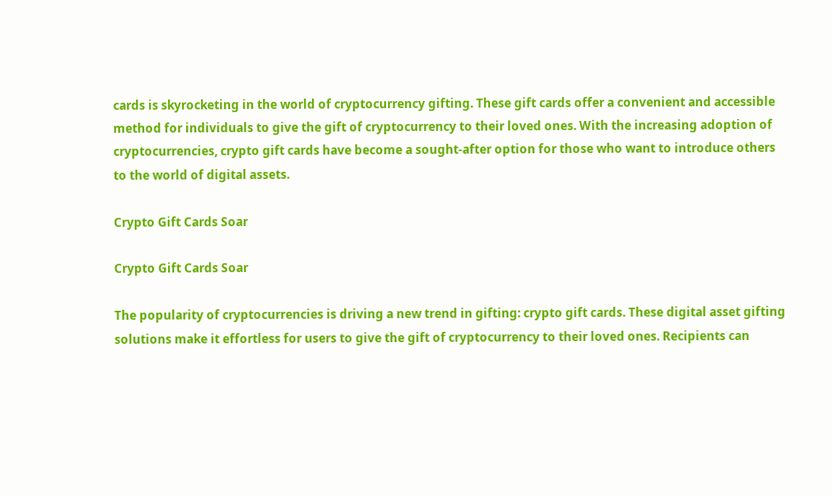cards is skyrocketing in the world of cryptocurrency gifting. These gift cards offer a convenient and accessible method for individuals to give the gift of cryptocurrency to their loved ones. With the increasing adoption of cryptocurrencies, crypto gift cards have become a sought-after option for those who want to introduce others to the world of digital assets.

Crypto Gift Cards Soar

Crypto Gift Cards Soar

The popularity of cryptocurrencies is driving a new trend in gifting: crypto gift cards. These digital asset gifting solutions make it effortless for users to give the gift of cryptocurrency to their loved ones. Recipients can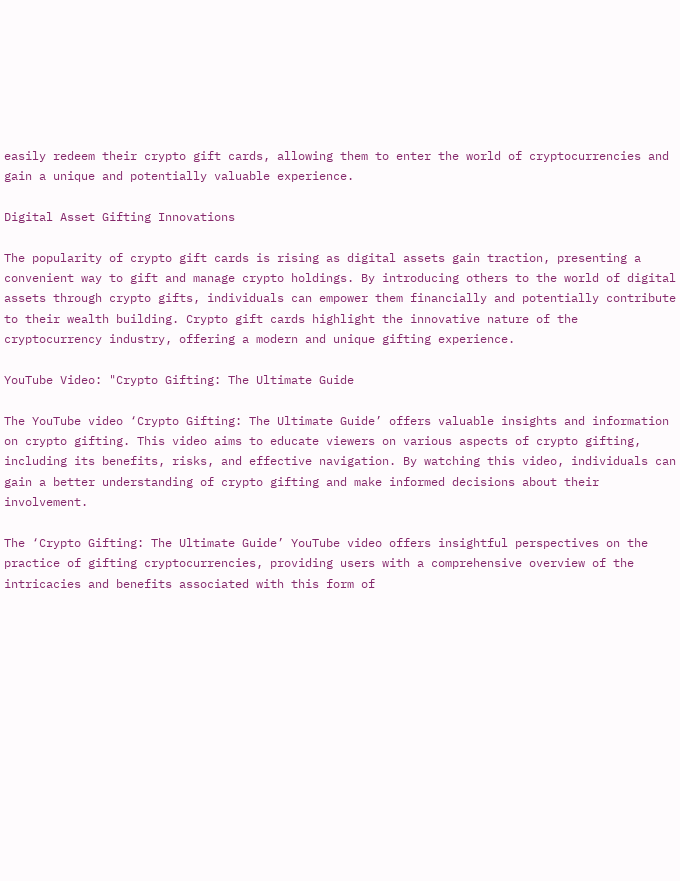easily redeem their crypto gift cards, allowing them to enter the world of cryptocurrencies and gain a unique and potentially valuable experience.

Digital Asset Gifting Innovations

The popularity of crypto gift cards is rising as digital assets gain traction, presenting a convenient way to gift and manage crypto holdings. By introducing others to the world of digital assets through crypto gifts, individuals can empower them financially and potentially contribute to their wealth building. Crypto gift cards highlight the innovative nature of the cryptocurrency industry, offering a modern and unique gifting experience.

YouTube Video: "Crypto Gifting: The Ultimate Guide

The YouTube video ‘Crypto Gifting: The Ultimate Guide’ offers valuable insights and information on crypto gifting. This video aims to educate viewers on various aspects of crypto gifting, including its benefits, risks, and effective navigation. By watching this video, individuals can gain a better understanding of crypto gifting and make informed decisions about their involvement.

The ‘Crypto Gifting: The Ultimate Guide’ YouTube video offers insightful perspectives on the practice of gifting cryptocurrencies, providing users with a comprehensive overview of the intricacies and benefits associated with this form of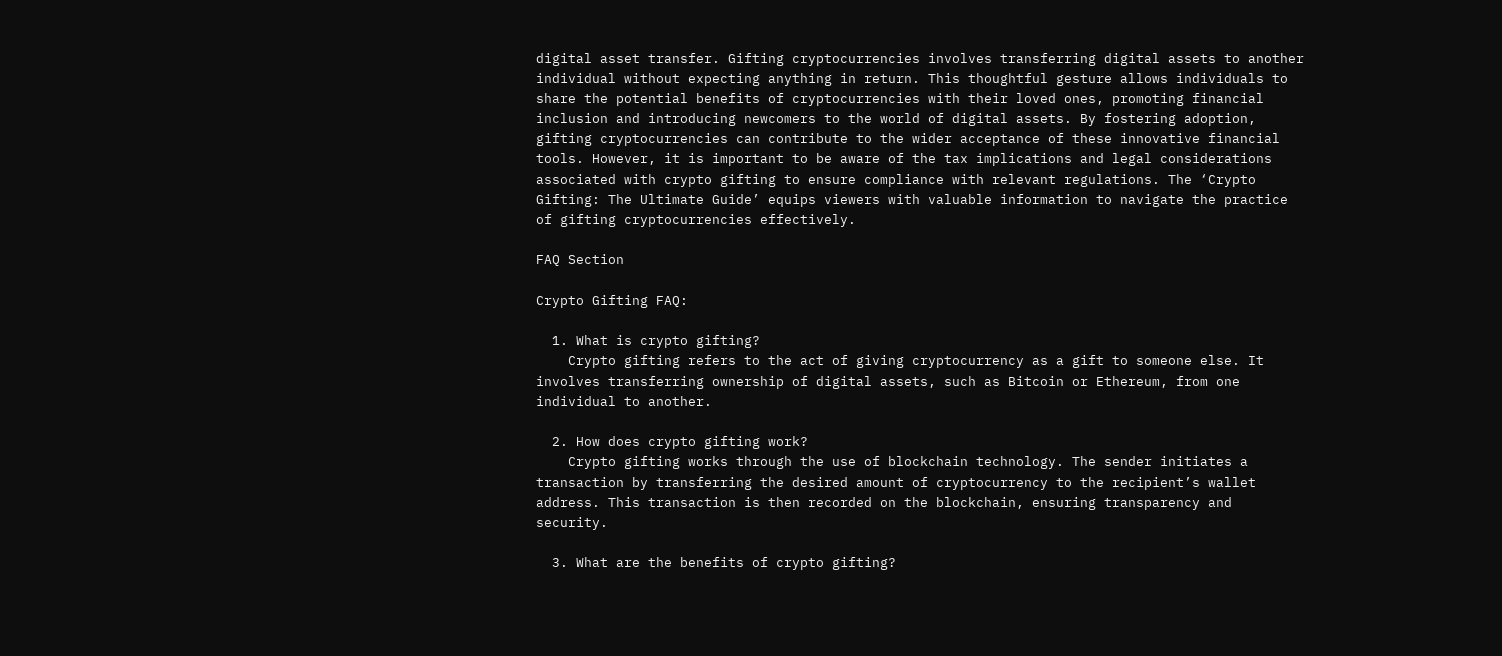digital asset transfer. Gifting cryptocurrencies involves transferring digital assets to another individual without expecting anything in return. This thoughtful gesture allows individuals to share the potential benefits of cryptocurrencies with their loved ones, promoting financial inclusion and introducing newcomers to the world of digital assets. By fostering adoption, gifting cryptocurrencies can contribute to the wider acceptance of these innovative financial tools. However, it is important to be aware of the tax implications and legal considerations associated with crypto gifting to ensure compliance with relevant regulations. The ‘Crypto Gifting: The Ultimate Guide’ equips viewers with valuable information to navigate the practice of gifting cryptocurrencies effectively.

FAQ Section

Crypto Gifting FAQ:

  1. What is crypto gifting?
    Crypto gifting refers to the act of giving cryptocurrency as a gift to someone else. It involves transferring ownership of digital assets, such as Bitcoin or Ethereum, from one individual to another.

  2. How does crypto gifting work?
    Crypto gifting works through the use of blockchain technology. The sender initiates a transaction by transferring the desired amount of cryptocurrency to the recipient’s wallet address. This transaction is then recorded on the blockchain, ensuring transparency and security.

  3. What are the benefits of crypto gifting?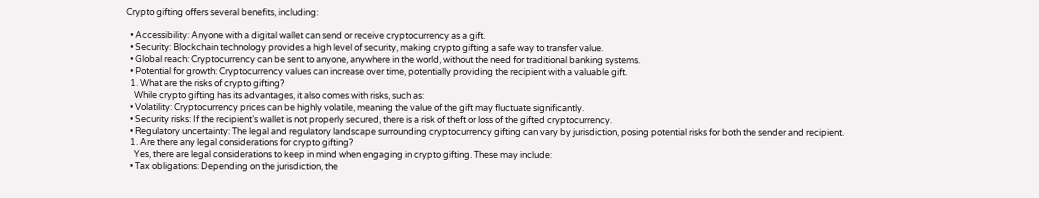Crypto gifting offers several benefits, including:

  • Accessibility: Anyone with a digital wallet can send or receive cryptocurrency as a gift.
  • Security: Blockchain technology provides a high level of security, making crypto gifting a safe way to transfer value.
  • Global reach: Cryptocurrency can be sent to anyone, anywhere in the world, without the need for traditional banking systems.
  • Potential for growth: Cryptocurrency values can increase over time, potentially providing the recipient with a valuable gift.
  1. What are the risks of crypto gifting?
    While crypto gifting has its advantages, it also comes with risks, such as:
  • Volatility: Cryptocurrency prices can be highly volatile, meaning the value of the gift may fluctuate significantly.
  • Security risks: If the recipient’s wallet is not properly secured, there is a risk of theft or loss of the gifted cryptocurrency.
  • Regulatory uncertainty: The legal and regulatory landscape surrounding cryptocurrency gifting can vary by jurisdiction, posing potential risks for both the sender and recipient.
  1. Are there any legal considerations for crypto gifting?
    Yes, there are legal considerations to keep in mind when engaging in crypto gifting. These may include:
  • Tax obligations: Depending on the jurisdiction, the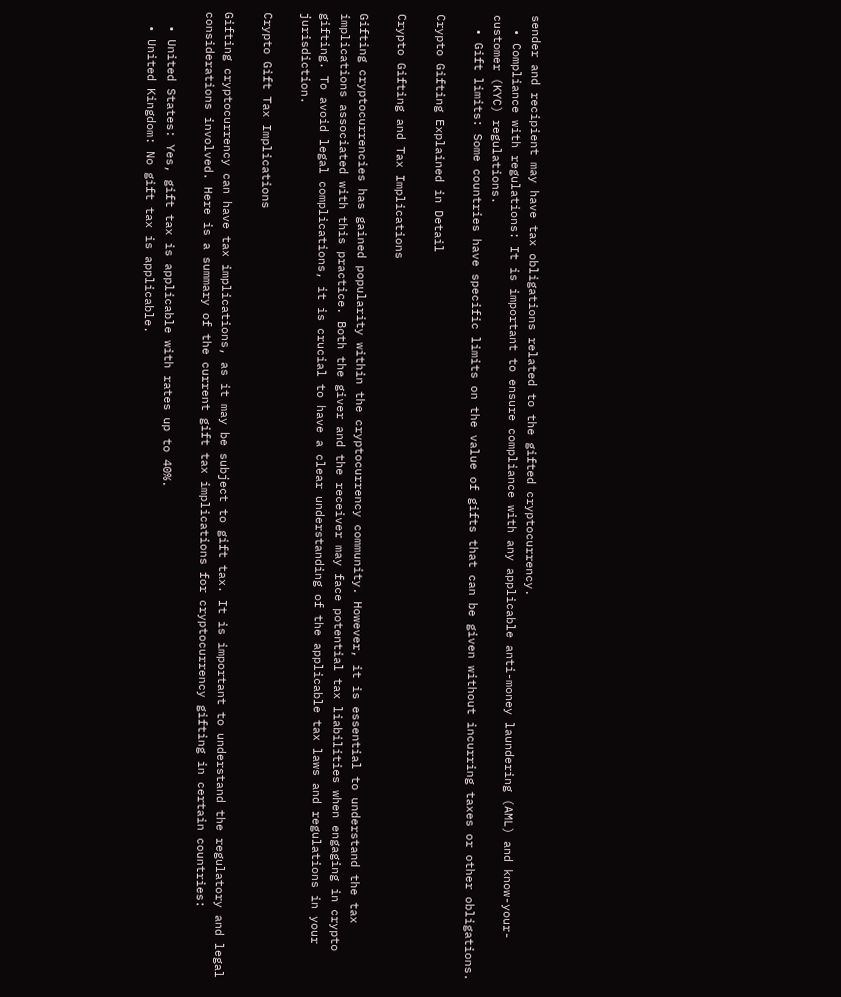sender and recipient may have tax obligations related to the gifted cryptocurrency.
  • Compliance with regulations: It is important to ensure compliance with any applicable anti-money laundering (AML) and know-your-customer (KYC) regulations.
  • Gift limits: Some countries have specific limits on the value of gifts that can be given without incurring taxes or other obligations.

Crypto Gifting Explained in Detail

Crypto Gifting and Tax Implications

Gifting cryptocurrencies has gained popularity within the cryptocurrency community. However, it is essential to understand the tax implications associated with this practice. Both the giver and the receiver may face potential tax liabilities when engaging in crypto gifting. To avoid legal complications, it is crucial to have a clear understanding of the applicable tax laws and regulations in your jurisdiction.

Crypto Gift Tax Implications

Gifting cryptocurrency can have tax implications, as it may be subject to gift tax. It is important to understand the regulatory and legal considerations involved. Here is a summary of the current gift tax implications for cryptocurrency gifting in certain countries:

  • United States: Yes, gift tax is applicable with rates up to 40%.
  • United Kingdom: No gift tax is applicable.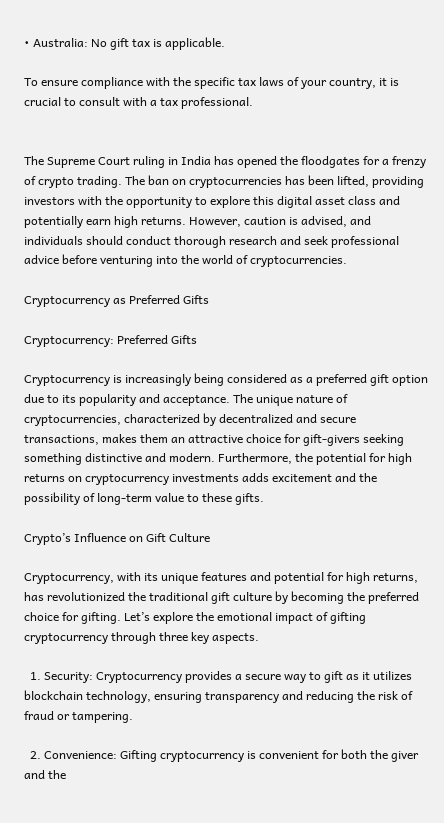• Australia: No gift tax is applicable.

To ensure compliance with the specific tax laws of your country, it is crucial to consult with a tax professional.


The Supreme Court ruling in India has opened the floodgates for a frenzy of crypto trading. The ban on cryptocurrencies has been lifted, providing investors with the opportunity to explore this digital asset class and potentially earn high returns. However, caution is advised, and individuals should conduct thorough research and seek professional advice before venturing into the world of cryptocurrencies.

Cryptocurrency as Preferred Gifts

Cryptocurrency: Preferred Gifts

Cryptocurrency is increasingly being considered as a preferred gift option due to its popularity and acceptance. The unique nature of cryptocurrencies, characterized by decentralized and secure transactions, makes them an attractive choice for gift-givers seeking something distinctive and modern. Furthermore, the potential for high returns on cryptocurrency investments adds excitement and the possibility of long-term value to these gifts.

Crypto’s Influence on Gift Culture

Cryptocurrency, with its unique features and potential for high returns, has revolutionized the traditional gift culture by becoming the preferred choice for gifting. Let’s explore the emotional impact of gifting cryptocurrency through three key aspects.

  1. Security: Cryptocurrency provides a secure way to gift as it utilizes blockchain technology, ensuring transparency and reducing the risk of fraud or tampering.

  2. Convenience: Gifting cryptocurrency is convenient for both the giver and the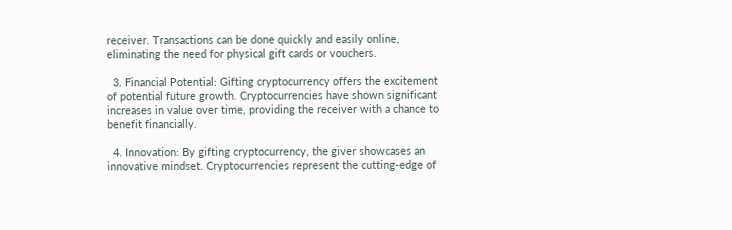receiver. Transactions can be done quickly and easily online, eliminating the need for physical gift cards or vouchers.

  3. Financial Potential: Gifting cryptocurrency offers the excitement of potential future growth. Cryptocurrencies have shown significant increases in value over time, providing the receiver with a chance to benefit financially.

  4. Innovation: By gifting cryptocurrency, the giver showcases an innovative mindset. Cryptocurrencies represent the cutting-edge of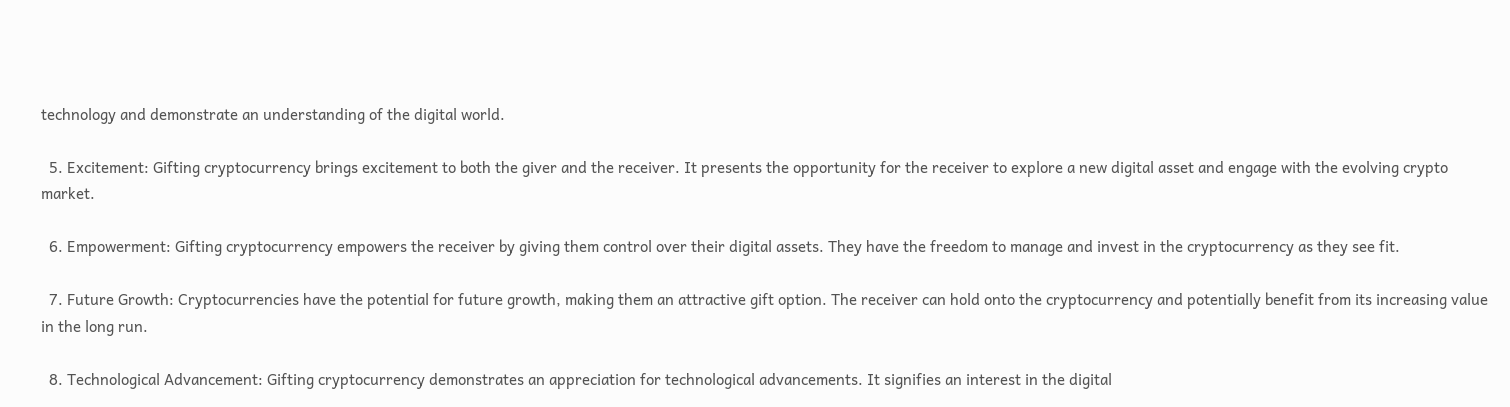technology and demonstrate an understanding of the digital world.

  5. Excitement: Gifting cryptocurrency brings excitement to both the giver and the receiver. It presents the opportunity for the receiver to explore a new digital asset and engage with the evolving crypto market.

  6. Empowerment: Gifting cryptocurrency empowers the receiver by giving them control over their digital assets. They have the freedom to manage and invest in the cryptocurrency as they see fit.

  7. Future Growth: Cryptocurrencies have the potential for future growth, making them an attractive gift option. The receiver can hold onto the cryptocurrency and potentially benefit from its increasing value in the long run.

  8. Technological Advancement: Gifting cryptocurrency demonstrates an appreciation for technological advancements. It signifies an interest in the digital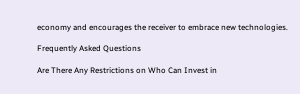economy and encourages the receiver to embrace new technologies.

Frequently Asked Questions

Are There Any Restrictions on Who Can Invest in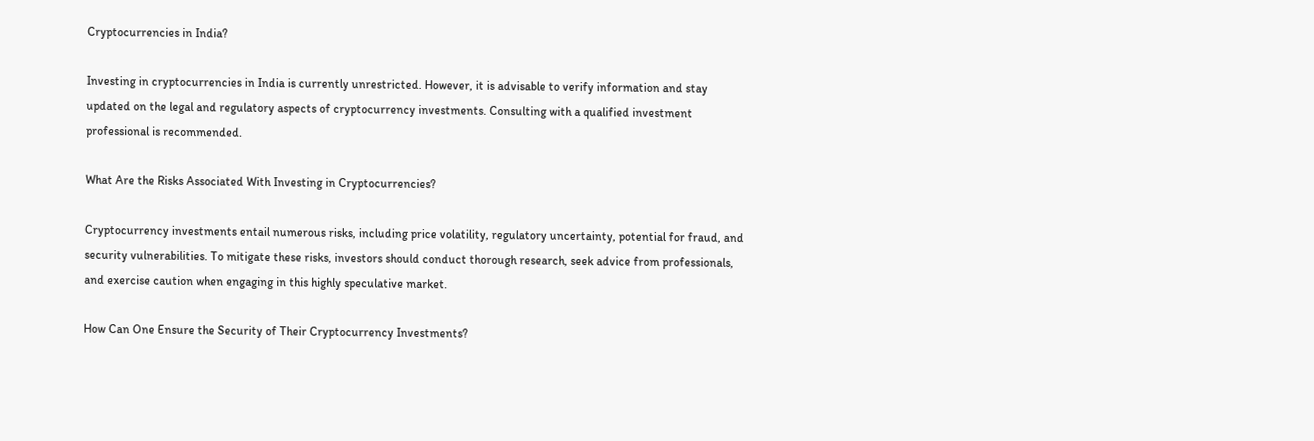Cryptocurrencies in India?

Investing in cryptocurrencies in India is currently unrestricted. However, it is advisable to verify information and stay updated on the legal and regulatory aspects of cryptocurrency investments. Consulting with a qualified investment professional is recommended.

What Are the Risks Associated With Investing in Cryptocurrencies?

Cryptocurrency investments entail numerous risks, including price volatility, regulatory uncertainty, potential for fraud, and security vulnerabilities. To mitigate these risks, investors should conduct thorough research, seek advice from professionals, and exercise caution when engaging in this highly speculative market.

How Can One Ensure the Security of Their Cryptocurrency Investments?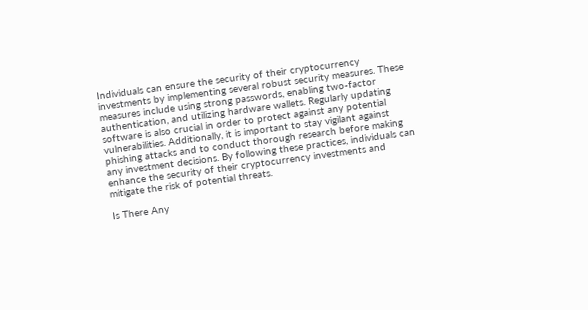Individuals can ensure the security of their cryptocurrency investments by implementing several robust security measures. These measures include using strong passwords, enabling two-factor authentication, and utilizing hardware wallets. Regularly updating software is also crucial in order to protect against any potential vulnerabilities. Additionally, it is important to stay vigilant against phishing attacks and to conduct thorough research before making any investment decisions. By following these practices, individuals can enhance the security of their cryptocurrency investments and mitigate the risk of potential threats.

Is There Any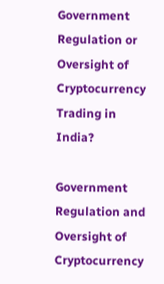Government Regulation or Oversight of Cryptocurrency Trading in India?

Government Regulation and Oversight of Cryptocurrency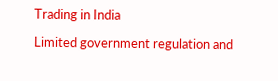Trading in India

Limited government regulation and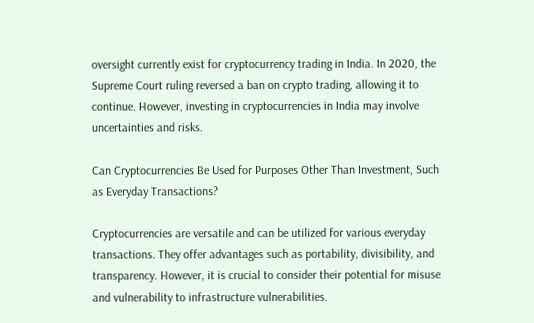oversight currently exist for cryptocurrency trading in India. In 2020, the Supreme Court ruling reversed a ban on crypto trading, allowing it to continue. However, investing in cryptocurrencies in India may involve uncertainties and risks.

Can Cryptocurrencies Be Used for Purposes Other Than Investment, Such as Everyday Transactions?

Cryptocurrencies are versatile and can be utilized for various everyday transactions. They offer advantages such as portability, divisibility, and transparency. However, it is crucial to consider their potential for misuse and vulnerability to infrastructure vulnerabilities.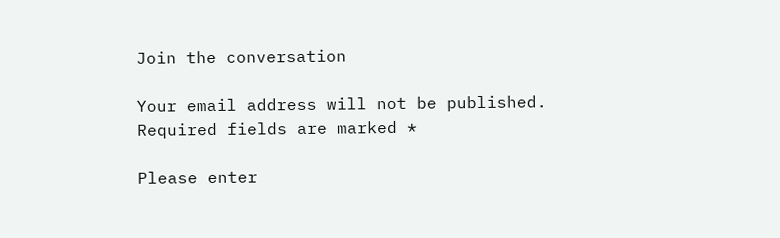Join the conversation

Your email address will not be published. Required fields are marked *

Please enter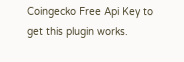Coingecko Free Api Key to get this plugin works.